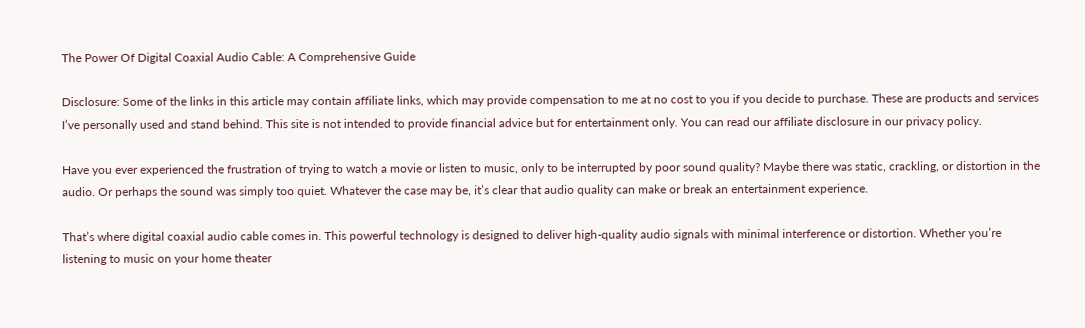The Power Of Digital Coaxial Audio Cable: A Comprehensive Guide

Disclosure: Some of the links in this article may contain affiliate links, which may provide compensation to me at no cost to you if you decide to purchase. These are products and services I’ve personally used and stand behind. This site is not intended to provide financial advice but for entertainment only. You can read our affiliate disclosure in our privacy policy.

Have you ever experienced the frustration of trying to watch a movie or listen to music, only to be interrupted by poor sound quality? Maybe there was static, crackling, or distortion in the audio. Or perhaps the sound was simply too quiet. Whatever the case may be, it’s clear that audio quality can make or break an entertainment experience.

That’s where digital coaxial audio cable comes in. This powerful technology is designed to deliver high-quality audio signals with minimal interference or distortion. Whether you’re listening to music on your home theater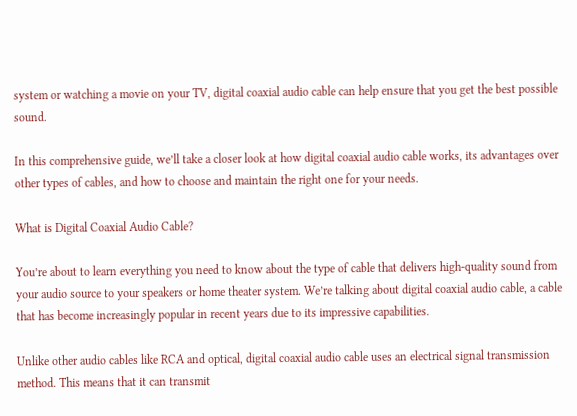system or watching a movie on your TV, digital coaxial audio cable can help ensure that you get the best possible sound.

In this comprehensive guide, we’ll take a closer look at how digital coaxial audio cable works, its advantages over other types of cables, and how to choose and maintain the right one for your needs.

What is Digital Coaxial Audio Cable?

You’re about to learn everything you need to know about the type of cable that delivers high-quality sound from your audio source to your speakers or home theater system. We’re talking about digital coaxial audio cable, a cable that has become increasingly popular in recent years due to its impressive capabilities.

Unlike other audio cables like RCA and optical, digital coaxial audio cable uses an electrical signal transmission method. This means that it can transmit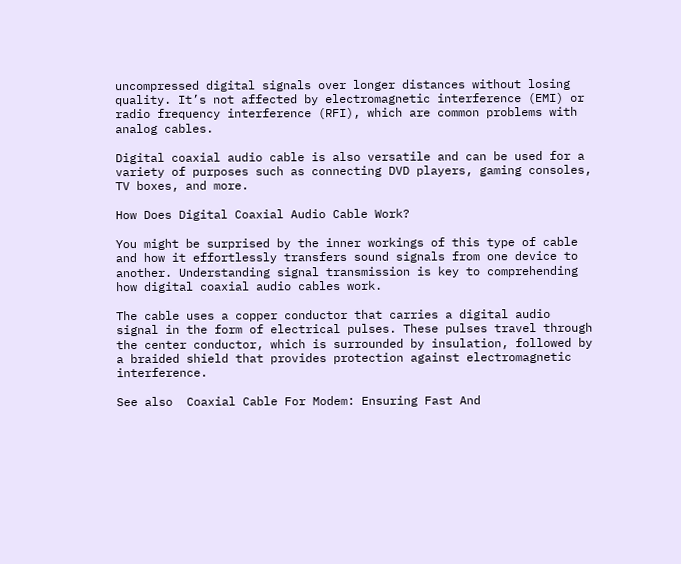uncompressed digital signals over longer distances without losing quality. It’s not affected by electromagnetic interference (EMI) or radio frequency interference (RFI), which are common problems with analog cables.

Digital coaxial audio cable is also versatile and can be used for a variety of purposes such as connecting DVD players, gaming consoles, TV boxes, and more.

How Does Digital Coaxial Audio Cable Work?

You might be surprised by the inner workings of this type of cable and how it effortlessly transfers sound signals from one device to another. Understanding signal transmission is key to comprehending how digital coaxial audio cables work.

The cable uses a copper conductor that carries a digital audio signal in the form of electrical pulses. These pulses travel through the center conductor, which is surrounded by insulation, followed by a braided shield that provides protection against electromagnetic interference.

See also  Coaxial Cable For Modem: Ensuring Fast And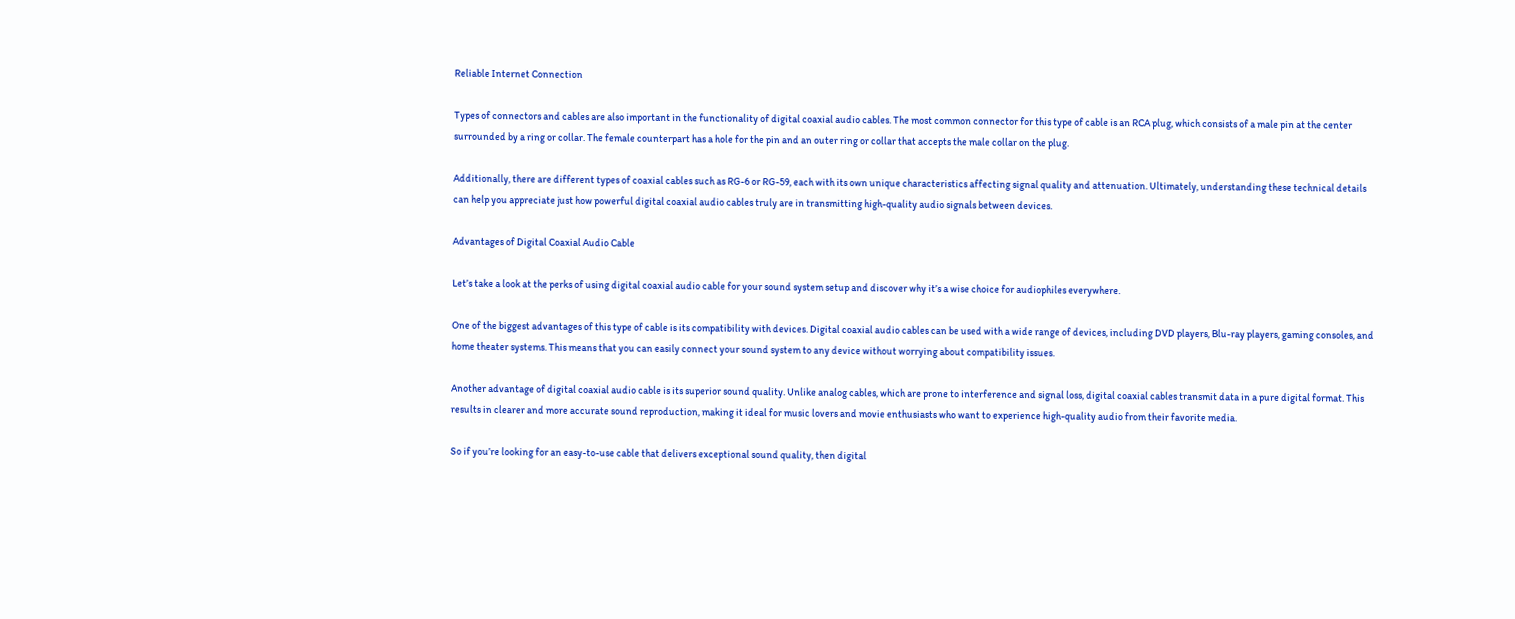Reliable Internet Connection

Types of connectors and cables are also important in the functionality of digital coaxial audio cables. The most common connector for this type of cable is an RCA plug, which consists of a male pin at the center surrounded by a ring or collar. The female counterpart has a hole for the pin and an outer ring or collar that accepts the male collar on the plug.

Additionally, there are different types of coaxial cables such as RG-6 or RG-59, each with its own unique characteristics affecting signal quality and attenuation. Ultimately, understanding these technical details can help you appreciate just how powerful digital coaxial audio cables truly are in transmitting high-quality audio signals between devices.

Advantages of Digital Coaxial Audio Cable

Let’s take a look at the perks of using digital coaxial audio cable for your sound system setup and discover why it’s a wise choice for audiophiles everywhere.

One of the biggest advantages of this type of cable is its compatibility with devices. Digital coaxial audio cables can be used with a wide range of devices, including DVD players, Blu-ray players, gaming consoles, and home theater systems. This means that you can easily connect your sound system to any device without worrying about compatibility issues.

Another advantage of digital coaxial audio cable is its superior sound quality. Unlike analog cables, which are prone to interference and signal loss, digital coaxial cables transmit data in a pure digital format. This results in clearer and more accurate sound reproduction, making it ideal for music lovers and movie enthusiasts who want to experience high-quality audio from their favorite media.

So if you’re looking for an easy-to-use cable that delivers exceptional sound quality, then digital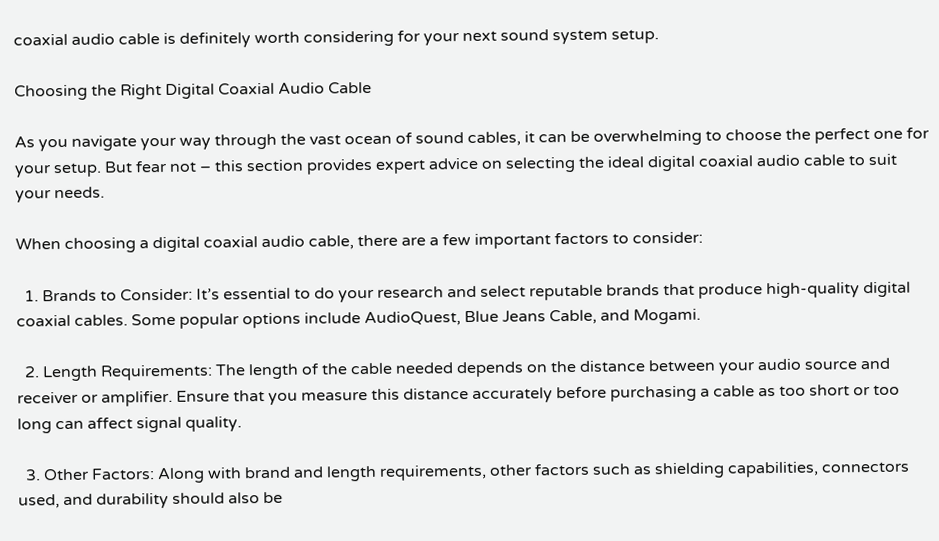coaxial audio cable is definitely worth considering for your next sound system setup.

Choosing the Right Digital Coaxial Audio Cable

As you navigate your way through the vast ocean of sound cables, it can be overwhelming to choose the perfect one for your setup. But fear not – this section provides expert advice on selecting the ideal digital coaxial audio cable to suit your needs.

When choosing a digital coaxial audio cable, there are a few important factors to consider:

  1. Brands to Consider: It’s essential to do your research and select reputable brands that produce high-quality digital coaxial cables. Some popular options include AudioQuest, Blue Jeans Cable, and Mogami.

  2. Length Requirements: The length of the cable needed depends on the distance between your audio source and receiver or amplifier. Ensure that you measure this distance accurately before purchasing a cable as too short or too long can affect signal quality.

  3. Other Factors: Along with brand and length requirements, other factors such as shielding capabilities, connectors used, and durability should also be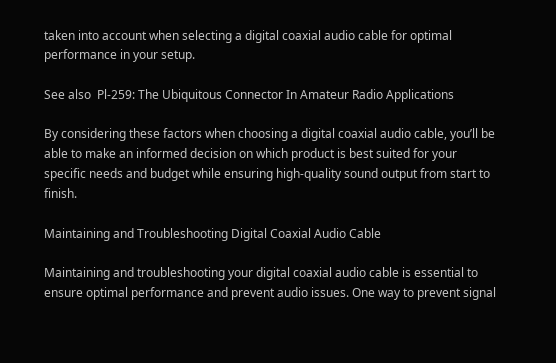taken into account when selecting a digital coaxial audio cable for optimal performance in your setup.

See also  Pl-259: The Ubiquitous Connector In Amateur Radio Applications

By considering these factors when choosing a digital coaxial audio cable, you’ll be able to make an informed decision on which product is best suited for your specific needs and budget while ensuring high-quality sound output from start to finish.

Maintaining and Troubleshooting Digital Coaxial Audio Cable

Maintaining and troubleshooting your digital coaxial audio cable is essential to ensure optimal performance and prevent audio issues. One way to prevent signal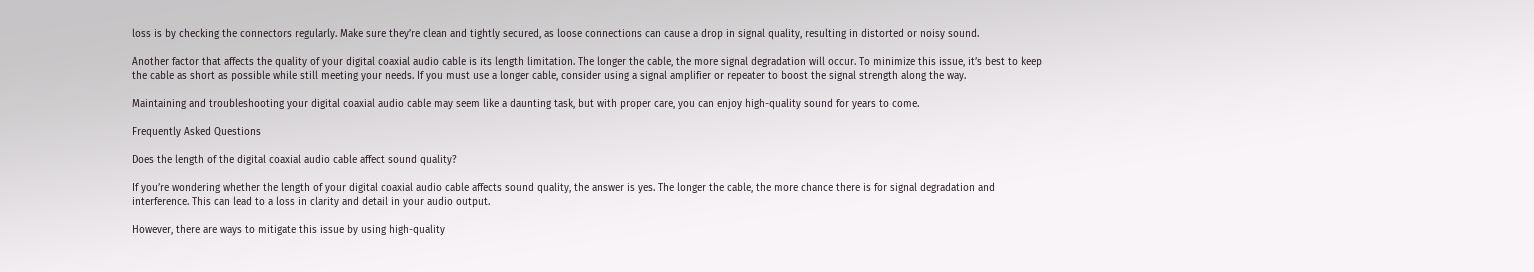loss is by checking the connectors regularly. Make sure they’re clean and tightly secured, as loose connections can cause a drop in signal quality, resulting in distorted or noisy sound.

Another factor that affects the quality of your digital coaxial audio cable is its length limitation. The longer the cable, the more signal degradation will occur. To minimize this issue, it’s best to keep the cable as short as possible while still meeting your needs. If you must use a longer cable, consider using a signal amplifier or repeater to boost the signal strength along the way.

Maintaining and troubleshooting your digital coaxial audio cable may seem like a daunting task, but with proper care, you can enjoy high-quality sound for years to come.

Frequently Asked Questions

Does the length of the digital coaxial audio cable affect sound quality?

If you’re wondering whether the length of your digital coaxial audio cable affects sound quality, the answer is yes. The longer the cable, the more chance there is for signal degradation and interference. This can lead to a loss in clarity and detail in your audio output.

However, there are ways to mitigate this issue by using high-quality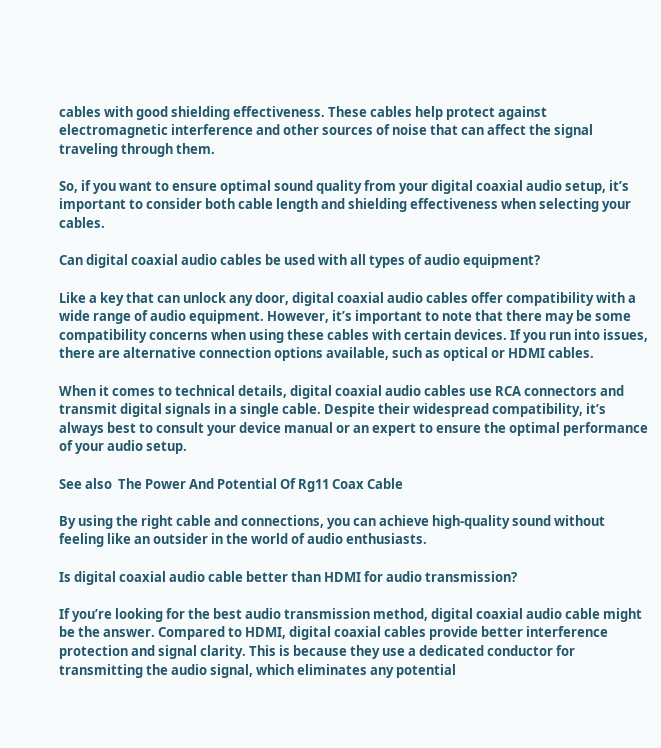cables with good shielding effectiveness. These cables help protect against electromagnetic interference and other sources of noise that can affect the signal traveling through them.

So, if you want to ensure optimal sound quality from your digital coaxial audio setup, it’s important to consider both cable length and shielding effectiveness when selecting your cables.

Can digital coaxial audio cables be used with all types of audio equipment?

Like a key that can unlock any door, digital coaxial audio cables offer compatibility with a wide range of audio equipment. However, it’s important to note that there may be some compatibility concerns when using these cables with certain devices. If you run into issues, there are alternative connection options available, such as optical or HDMI cables.

When it comes to technical details, digital coaxial audio cables use RCA connectors and transmit digital signals in a single cable. Despite their widespread compatibility, it’s always best to consult your device manual or an expert to ensure the optimal performance of your audio setup.

See also  The Power And Potential Of Rg11 Coax Cable

By using the right cable and connections, you can achieve high-quality sound without feeling like an outsider in the world of audio enthusiasts.

Is digital coaxial audio cable better than HDMI for audio transmission?

If you’re looking for the best audio transmission method, digital coaxial audio cable might be the answer. Compared to HDMI, digital coaxial cables provide better interference protection and signal clarity. This is because they use a dedicated conductor for transmitting the audio signal, which eliminates any potential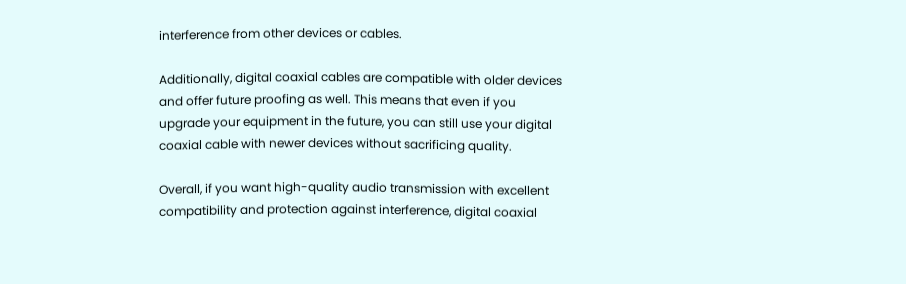interference from other devices or cables.

Additionally, digital coaxial cables are compatible with older devices and offer future proofing as well. This means that even if you upgrade your equipment in the future, you can still use your digital coaxial cable with newer devices without sacrificing quality.

Overall, if you want high-quality audio transmission with excellent compatibility and protection against interference, digital coaxial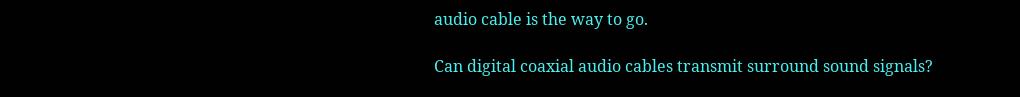audio cable is the way to go.

Can digital coaxial audio cables transmit surround sound signals?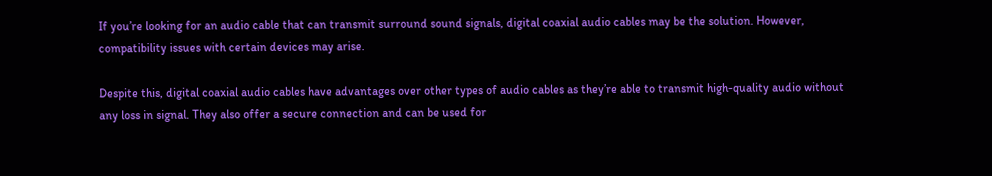If you’re looking for an audio cable that can transmit surround sound signals, digital coaxial audio cables may be the solution. However, compatibility issues with certain devices may arise.

Despite this, digital coaxial audio cables have advantages over other types of audio cables as they’re able to transmit high-quality audio without any loss in signal. They also offer a secure connection and can be used for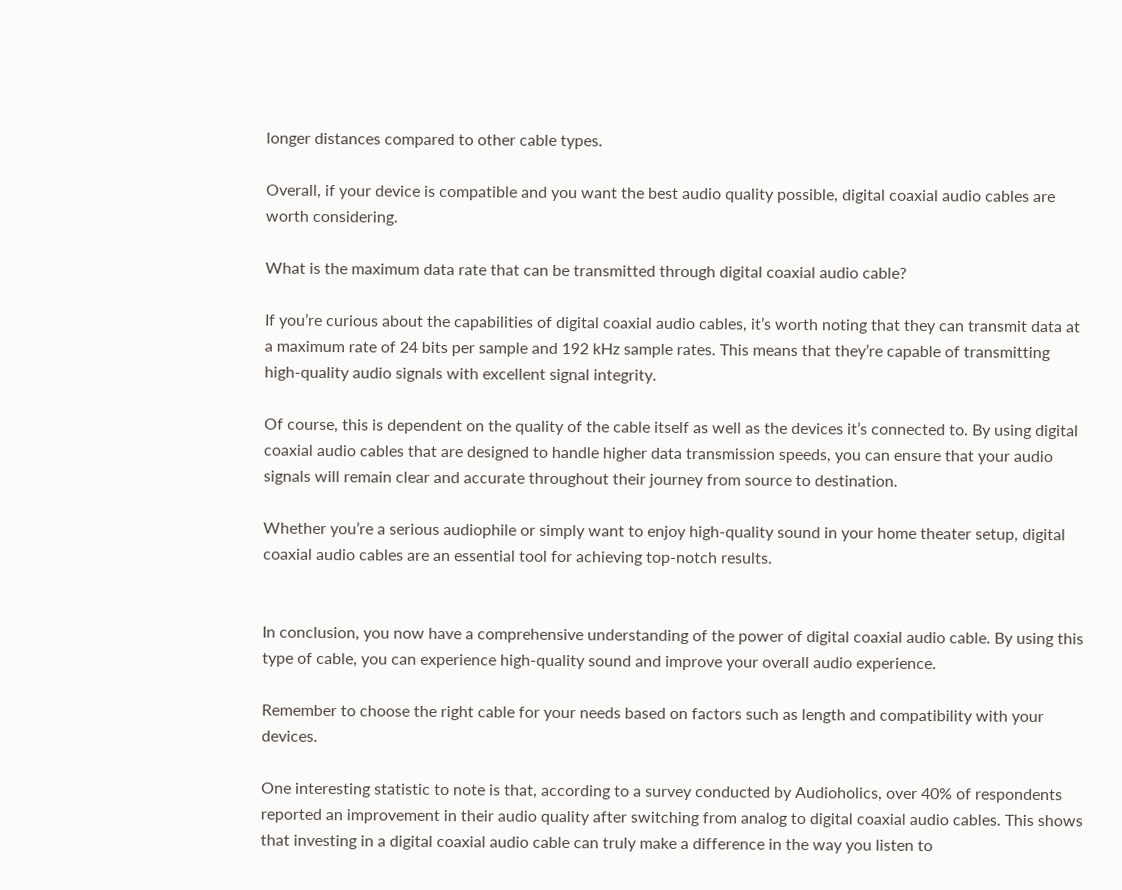longer distances compared to other cable types.

Overall, if your device is compatible and you want the best audio quality possible, digital coaxial audio cables are worth considering.

What is the maximum data rate that can be transmitted through digital coaxial audio cable?

If you’re curious about the capabilities of digital coaxial audio cables, it’s worth noting that they can transmit data at a maximum rate of 24 bits per sample and 192 kHz sample rates. This means that they’re capable of transmitting high-quality audio signals with excellent signal integrity.

Of course, this is dependent on the quality of the cable itself as well as the devices it’s connected to. By using digital coaxial audio cables that are designed to handle higher data transmission speeds, you can ensure that your audio signals will remain clear and accurate throughout their journey from source to destination.

Whether you’re a serious audiophile or simply want to enjoy high-quality sound in your home theater setup, digital coaxial audio cables are an essential tool for achieving top-notch results.


In conclusion, you now have a comprehensive understanding of the power of digital coaxial audio cable. By using this type of cable, you can experience high-quality sound and improve your overall audio experience.

Remember to choose the right cable for your needs based on factors such as length and compatibility with your devices.

One interesting statistic to note is that, according to a survey conducted by Audioholics, over 40% of respondents reported an improvement in their audio quality after switching from analog to digital coaxial audio cables. This shows that investing in a digital coaxial audio cable can truly make a difference in the way you listen to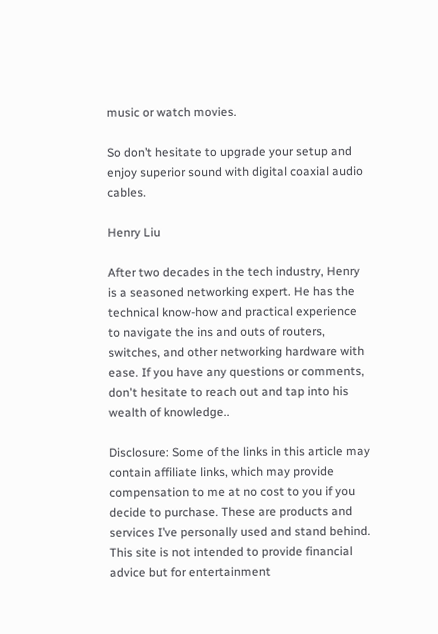music or watch movies.

So don’t hesitate to upgrade your setup and enjoy superior sound with digital coaxial audio cables.

Henry Liu

After two decades in the tech industry, Henry is a seasoned networking expert. He has the technical know-how and practical experience to navigate the ins and outs of routers, switches, and other networking hardware with ease. If you have any questions or comments, don't hesitate to reach out and tap into his wealth of knowledge..

Disclosure: Some of the links in this article may contain affiliate links, which may provide compensation to me at no cost to you if you decide to purchase. These are products and services I’ve personally used and stand behind. This site is not intended to provide financial advice but for entertainment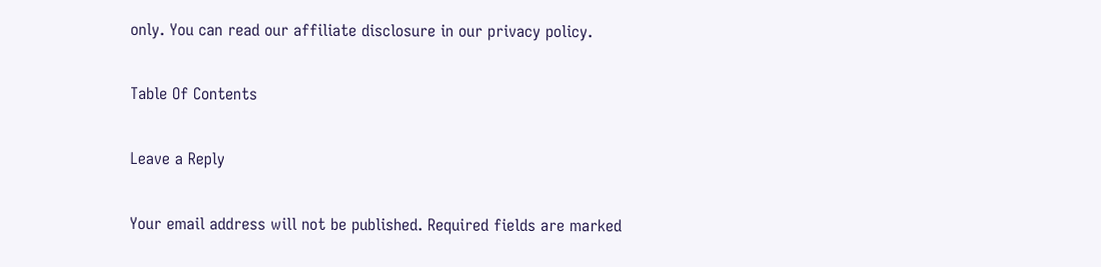only. You can read our affiliate disclosure in our privacy policy.

Table Of Contents

Leave a Reply

Your email address will not be published. Required fields are marked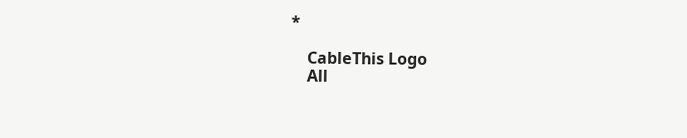*

    CableThis Logo
    All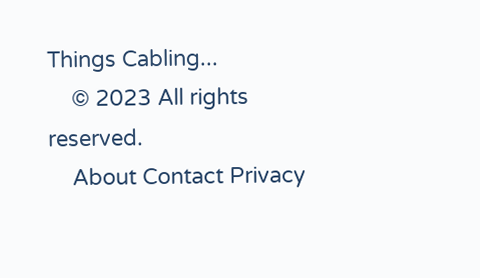Things Cabling...
    © 2023 All rights reserved.
    About Contact Privacy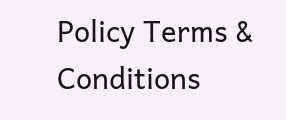Policy Terms & Conditions